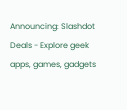Announcing: Slashdot Deals - Explore geek apps, games, gadgets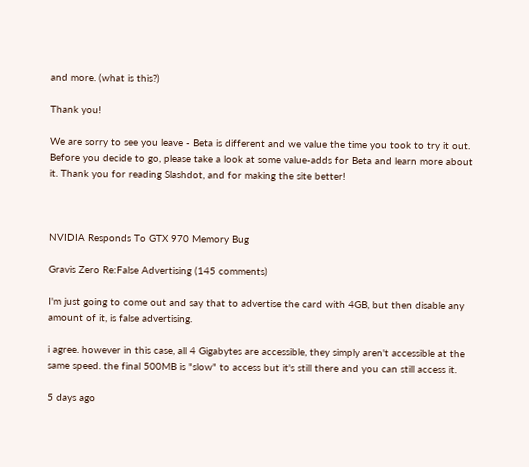and more. (what is this?)

Thank you!

We are sorry to see you leave - Beta is different and we value the time you took to try it out. Before you decide to go, please take a look at some value-adds for Beta and learn more about it. Thank you for reading Slashdot, and for making the site better!



NVIDIA Responds To GTX 970 Memory Bug

Gravis Zero Re:False Advertising (145 comments)

I'm just going to come out and say that to advertise the card with 4GB, but then disable any amount of it, is false advertising.

i agree. however in this case, all 4 Gigabytes are accessible, they simply aren't accessible at the same speed. the final 500MB is "slow" to access but it's still there and you can still access it.

5 days ago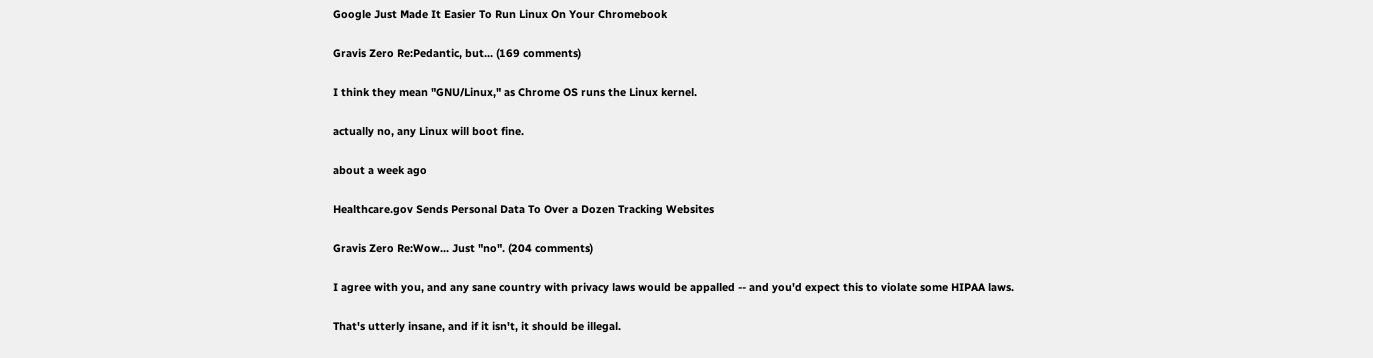Google Just Made It Easier To Run Linux On Your Chromebook

Gravis Zero Re:Pedantic, but... (169 comments)

I think they mean "GNU/Linux," as Chrome OS runs the Linux kernel.

actually no, any Linux will boot fine.

about a week ago

Healthcare.gov Sends Personal Data To Over a Dozen Tracking Websites

Gravis Zero Re:Wow... Just "no". (204 comments)

I agree with you, and any sane country with privacy laws would be appalled -- and you'd expect this to violate some HIPAA laws.

That's utterly insane, and if it isn't, it should be illegal.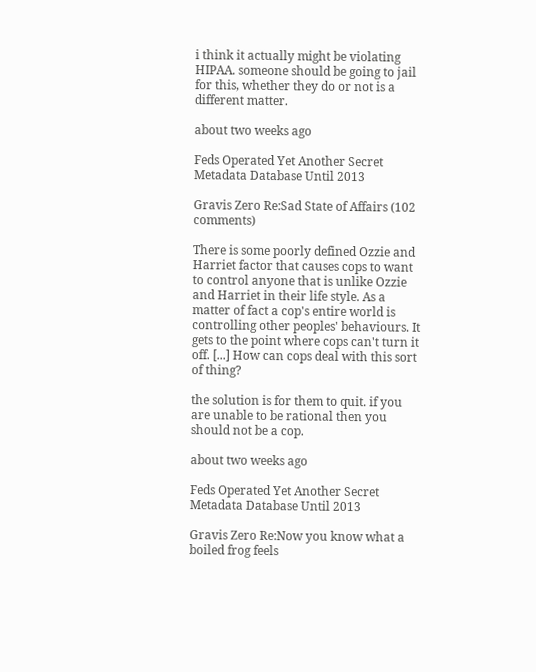i think it actually might be violating HIPAA. someone should be going to jail for this, whether they do or not is a different matter.

about two weeks ago

Feds Operated Yet Another Secret Metadata Database Until 2013

Gravis Zero Re:Sad State of Affairs (102 comments)

There is some poorly defined Ozzie and Harriet factor that causes cops to want to control anyone that is unlike Ozzie and Harriet in their life style. As a matter of fact a cop's entire world is controlling other peoples' behaviours. It gets to the point where cops can't turn it off. [...] How can cops deal with this sort of thing?

the solution is for them to quit. if you are unable to be rational then you should not be a cop.

about two weeks ago

Feds Operated Yet Another Secret Metadata Database Until 2013

Gravis Zero Re:Now you know what a boiled frog feels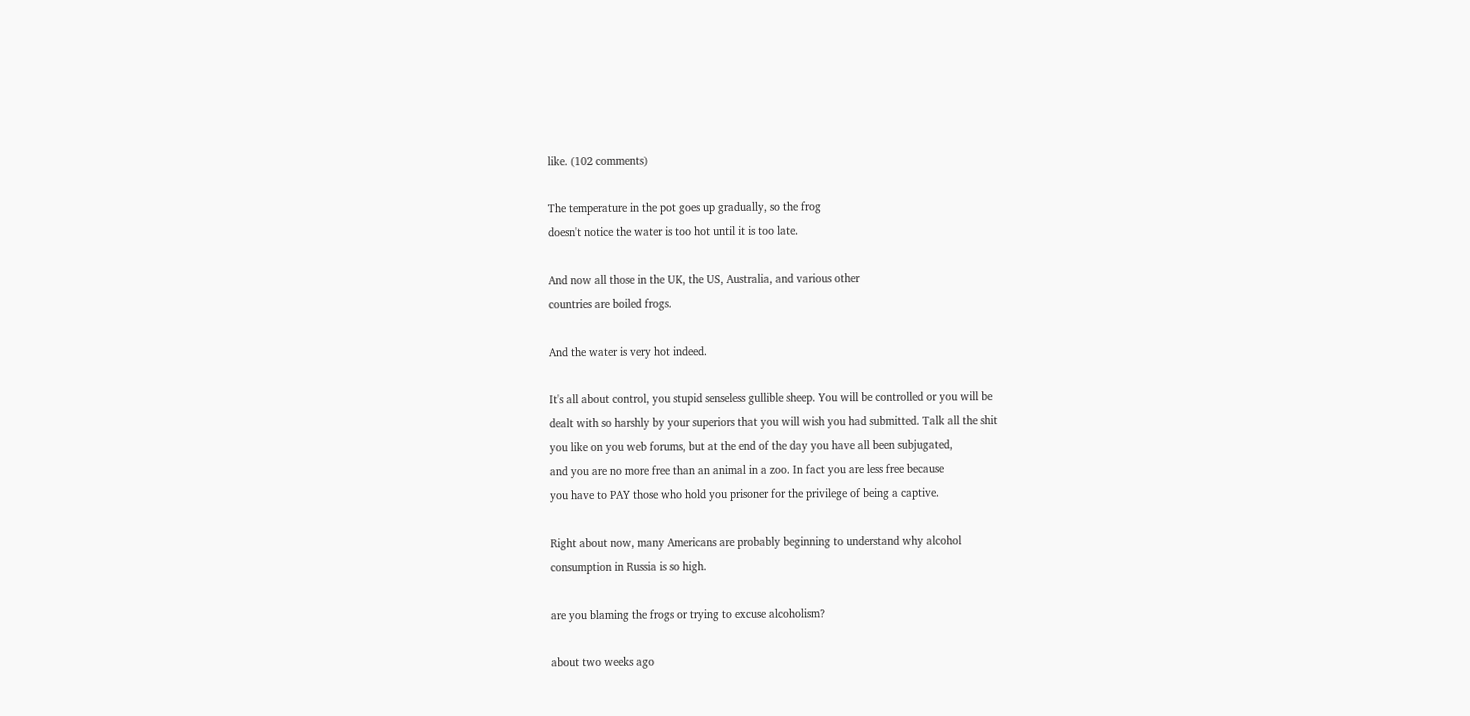like. (102 comments)

The temperature in the pot goes up gradually, so the frog
doesn't notice the water is too hot until it is too late.

And now all those in the UK, the US, Australia, and various other
countries are boiled frogs.

And the water is very hot indeed.

It's all about control, you stupid senseless gullible sheep. You will be controlled or you will be
dealt with so harshly by your superiors that you will wish you had submitted. Talk all the shit
you like on you web forums, but at the end of the day you have all been subjugated,
and you are no more free than an animal in a zoo. In fact you are less free because
you have to PAY those who hold you prisoner for the privilege of being a captive.

Right about now, many Americans are probably beginning to understand why alcohol
consumption in Russia is so high.

are you blaming the frogs or trying to excuse alcoholism?

about two weeks ago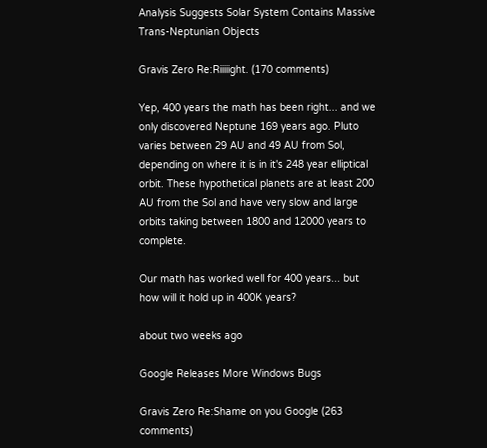Analysis Suggests Solar System Contains Massive Trans-Neptunian Objects

Gravis Zero Re:Riiiiight. (170 comments)

Yep, 400 years the math has been right... and we only discovered Neptune 169 years ago. Pluto varies between 29 AU and 49 AU from Sol, depending on where it is in it's 248 year elliptical orbit. These hypothetical planets are at least 200 AU from the Sol and have very slow and large orbits taking between 1800 and 12000 years to complete.

Our math has worked well for 400 years... but how will it hold up in 400K years?

about two weeks ago

Google Releases More Windows Bugs

Gravis Zero Re:Shame on you Google (263 comments)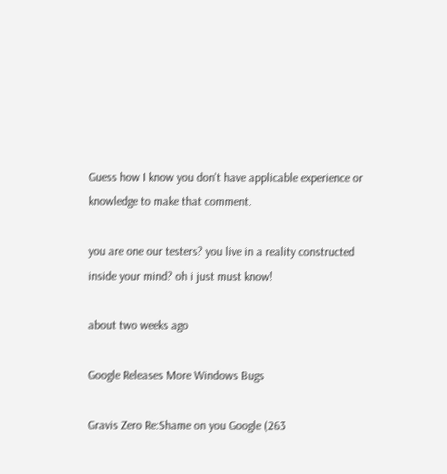Guess how I know you don't have applicable experience or knowledge to make that comment.

you are one our testers? you live in a reality constructed inside your mind? oh i just must know!

about two weeks ago

Google Releases More Windows Bugs

Gravis Zero Re:Shame on you Google (263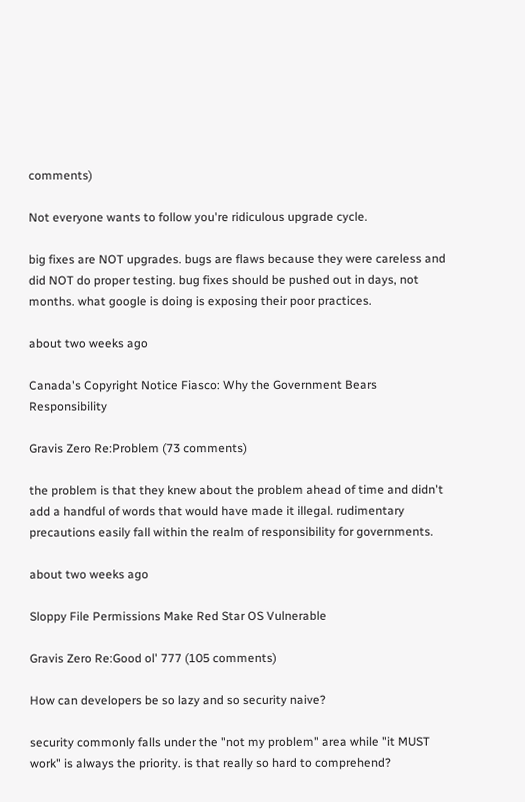comments)

Not everyone wants to follow you're ridiculous upgrade cycle.

big fixes are NOT upgrades. bugs are flaws because they were careless and did NOT do proper testing. bug fixes should be pushed out in days, not months. what google is doing is exposing their poor practices.

about two weeks ago

Canada's Copyright Notice Fiasco: Why the Government Bears Responsibility

Gravis Zero Re:Problem (73 comments)

the problem is that they knew about the problem ahead of time and didn't add a handful of words that would have made it illegal. rudimentary precautions easily fall within the realm of responsibility for governments.

about two weeks ago

Sloppy File Permissions Make Red Star OS Vulnerable

Gravis Zero Re:Good ol' 777 (105 comments)

How can developers be so lazy and so security naive?

security commonly falls under the "not my problem" area while "it MUST work" is always the priority. is that really so hard to comprehend?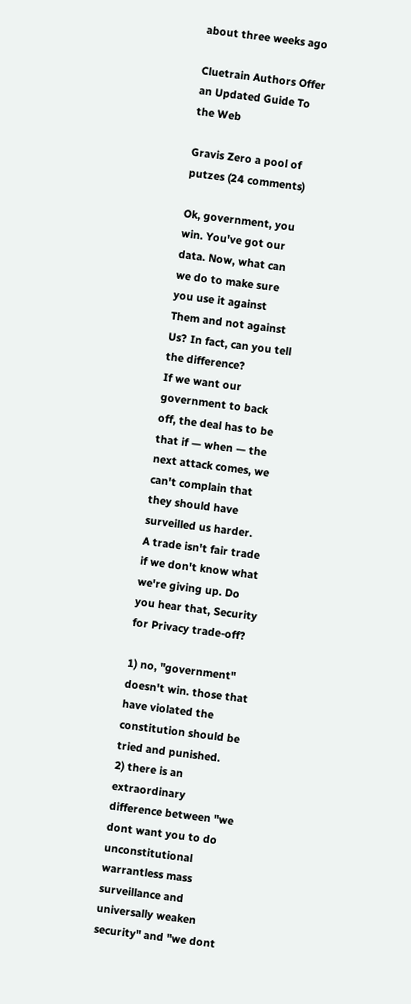about three weeks ago

Cluetrain Authors Offer an Updated Guide To the Web

Gravis Zero a pool of putzes (24 comments)

Ok, government, you win. You've got our data. Now, what can we do to make sure you use it against Them and not against Us? In fact, can you tell the difference?
If we want our government to back off, the deal has to be that if — when — the next attack comes, we can't complain that they should have surveilled us harder.
A trade isn't fair trade if we don't know what we're giving up. Do you hear that, Security for Privacy trade-off?

1) no, "government" doesn't win. those that have violated the constitution should be tried and punished.
2) there is an extraordinary difference between "we dont want you to do unconstitutional warrantless mass surveillance and universally weaken security" and "we dont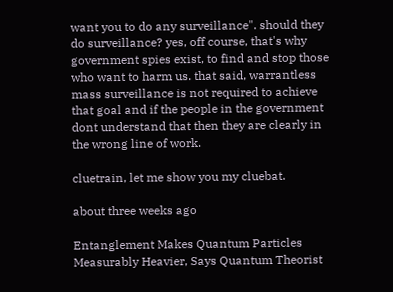want you to do any surveillance". should they do surveillance? yes, off course, that's why government spies exist, to find and stop those who want to harm us. that said, warrantless mass surveillance is not required to achieve that goal and if the people in the government dont understand that then they are clearly in the wrong line of work.

cluetrain, let me show you my cluebat.

about three weeks ago

Entanglement Makes Quantum Particles Measurably Heavier, Says Quantum Theorist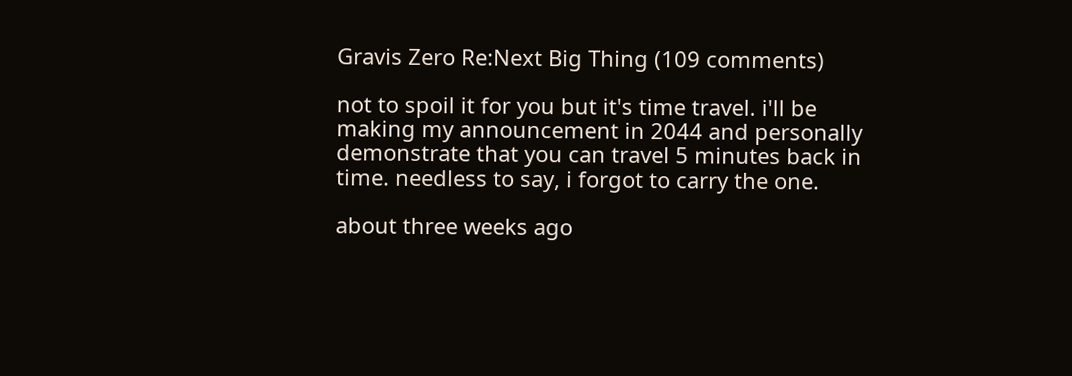Gravis Zero Re:Next Big Thing (109 comments)

not to spoil it for you but it's time travel. i'll be making my announcement in 2044 and personally demonstrate that you can travel 5 minutes back in time. needless to say, i forgot to carry the one.

about three weeks ago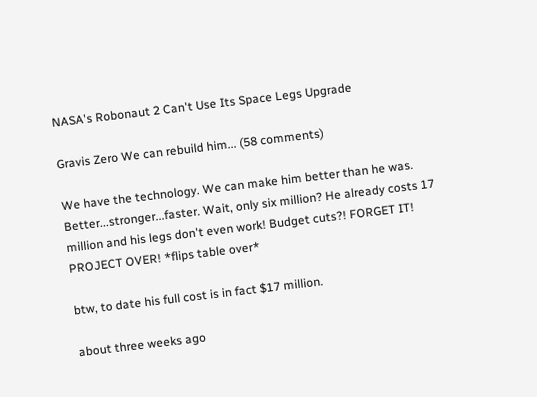NASA's Robonaut 2 Can't Use Its Space Legs Upgrade

Gravis Zero We can rebuild him... (58 comments)

We have the technology. We can make him better than he was. Better...stronger...faster. Wait, only six million? He already costs 17 million and his legs don't even work! Budget cuts?! FORGET IT! PROJECT OVER! *flips table over*

btw, to date his full cost is in fact $17 million.

about three weeks ago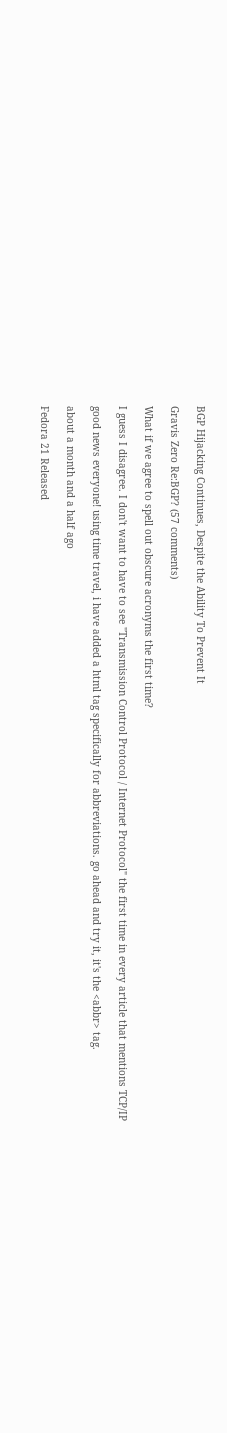BGP Hijacking Continues, Despite the Ability To Prevent It

Gravis Zero Re:BGP? (57 comments)

What if we agree to spell out obscure acronyms the first time?

I guess I disagree. I don't want to have to see "Transmission Control Protocol / Internet Protocol" the first time in every article that mentions TCP/IP

good news everyone! using time travel, i have added a html tag specifically for abbreviations. go ahead and try it, it's the <abbr> tag.

about a month and a half ago

Fedora 21 Released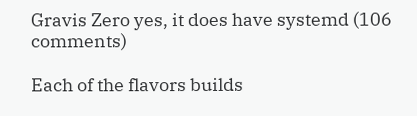Gravis Zero yes, it does have systemd (106 comments)

Each of the flavors builds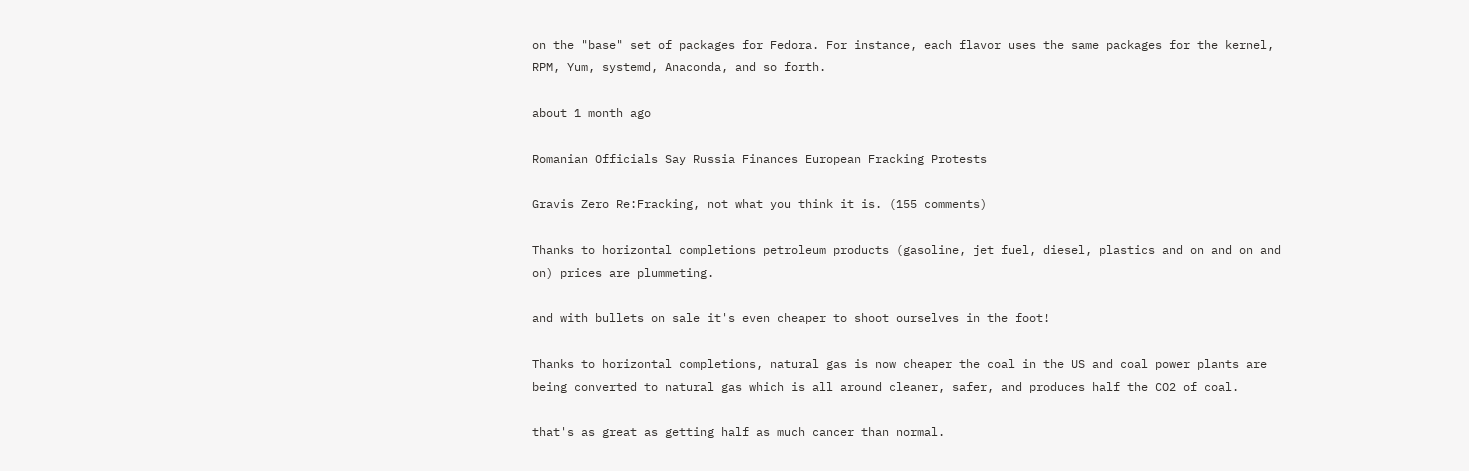on the "base" set of packages for Fedora. For instance, each flavor uses the same packages for the kernel, RPM, Yum, systemd, Anaconda, and so forth.

about 1 month ago

Romanian Officials Say Russia Finances European Fracking Protests

Gravis Zero Re:Fracking, not what you think it is. (155 comments)

Thanks to horizontal completions petroleum products (gasoline, jet fuel, diesel, plastics and on and on and on) prices are plummeting.

and with bullets on sale it's even cheaper to shoot ourselves in the foot!

Thanks to horizontal completions, natural gas is now cheaper the coal in the US and coal power plants are being converted to natural gas which is all around cleaner, safer, and produces half the CO2 of coal.

that's as great as getting half as much cancer than normal.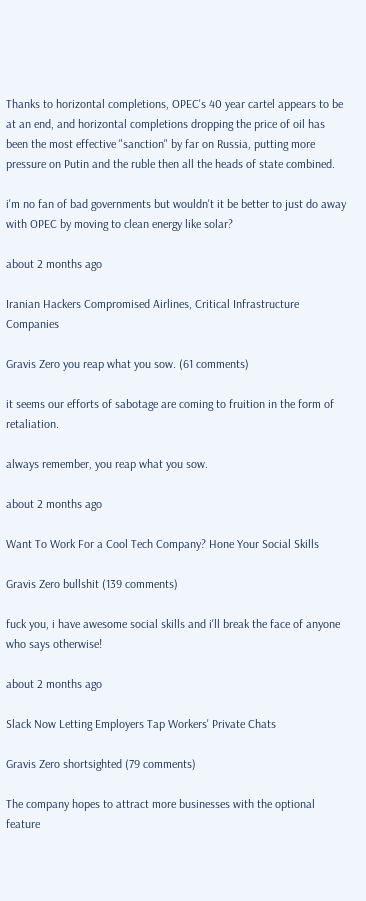Thanks to horizontal completions, OPEC's 40 year cartel appears to be at an end, and horizontal completions dropping the price of oil has been the most effective "sanction" by far on Russia, putting more pressure on Putin and the ruble then all the heads of state combined.

i'm no fan of bad governments but wouldn't it be better to just do away with OPEC by moving to clean energy like solar?

about 2 months ago

Iranian Hackers Compromised Airlines, Critical Infrastructure Companies

Gravis Zero you reap what you sow. (61 comments)

it seems our efforts of sabotage are coming to fruition in the form of retaliation.

always remember, you reap what you sow.

about 2 months ago

Want To Work For a Cool Tech Company? Hone Your Social Skills

Gravis Zero bullshit (139 comments)

fuck you, i have awesome social skills and i'll break the face of anyone who says otherwise!

about 2 months ago

Slack Now Letting Employers Tap Workers' Private Chats

Gravis Zero shortsighted (79 comments)

The company hopes to attract more businesses with the optional feature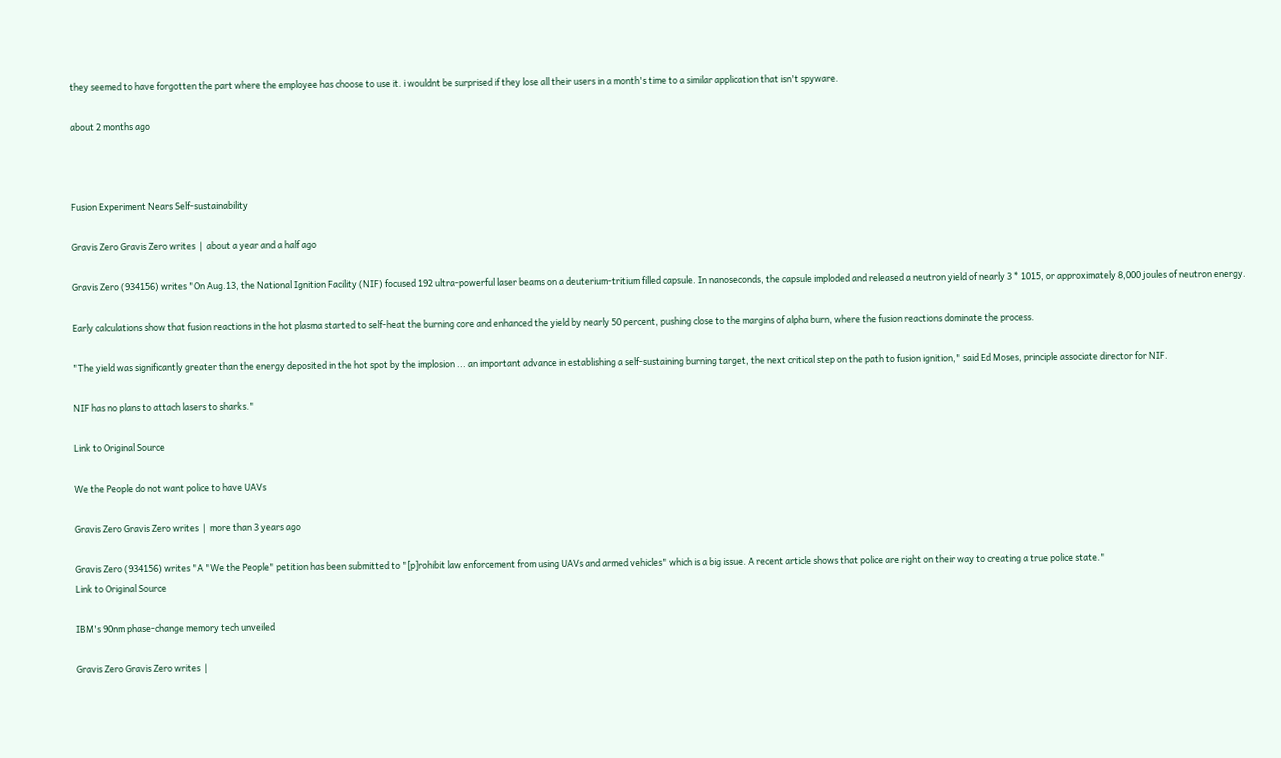they seemed to have forgotten the part where the employee has choose to use it. i wouldnt be surprised if they lose all their users in a month's time to a similar application that isn't spyware.

about 2 months ago



Fusion Experiment Nears Self-sustainability

Gravis Zero Gravis Zero writes  |  about a year and a half ago

Gravis Zero (934156) writes "On Aug.13, the National Ignition Facility (NIF) focused 192 ultra-powerful laser beams on a deuterium-tritium filled capsule. In nanoseconds, the capsule imploded and released a neutron yield of nearly 3 * 1015, or approximately 8,000 joules of neutron energy.

Early calculations show that fusion reactions in the hot plasma started to self-heat the burning core and enhanced the yield by nearly 50 percent, pushing close to the margins of alpha burn, where the fusion reactions dominate the process.

"The yield was significantly greater than the energy deposited in the hot spot by the implosion ... an important advance in establishing a self-sustaining burning target, the next critical step on the path to fusion ignition," said Ed Moses, principle associate director for NIF.

NIF has no plans to attach lasers to sharks."

Link to Original Source

We the People do not want police to have UAVs

Gravis Zero Gravis Zero writes  |  more than 3 years ago

Gravis Zero (934156) writes "A "We the People" petition has been submitted to "[p]rohibit law enforcement from using UAVs and armed vehicles" which is a big issue. A recent article shows that police are right on their way to creating a true police state."
Link to Original Source

IBM's 90nm phase-change memory tech unveiled

Gravis Zero Gravis Zero writes  |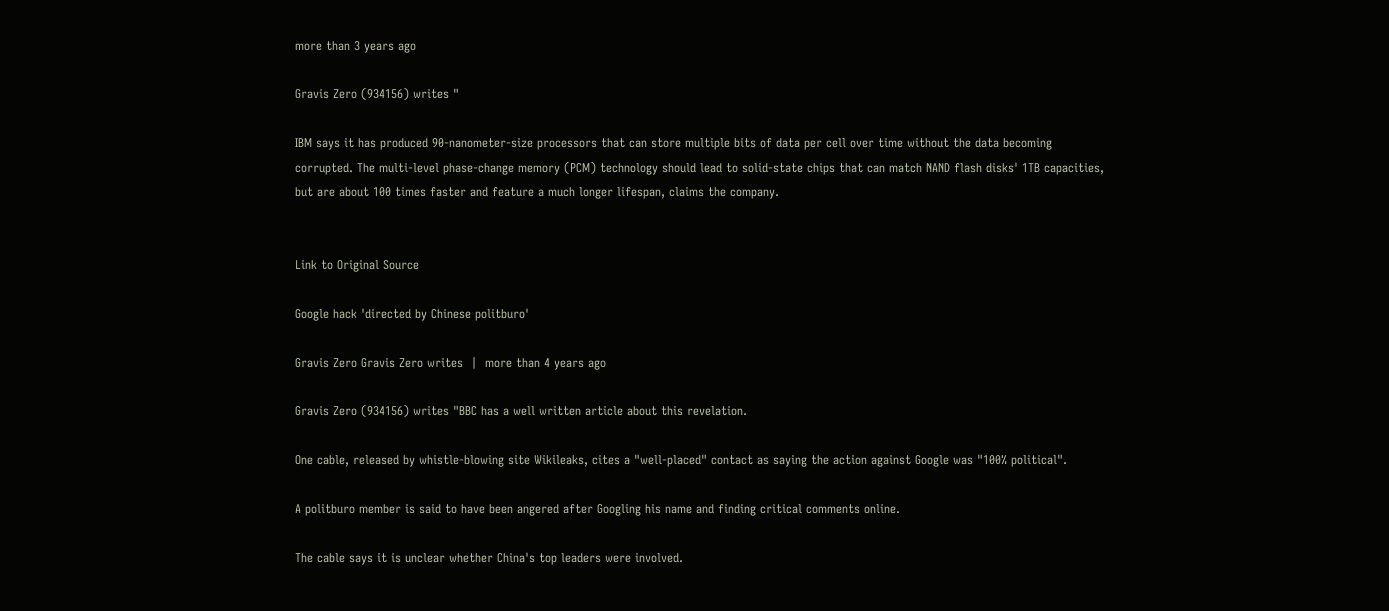more than 3 years ago

Gravis Zero (934156) writes "

IBM says it has produced 90-nanometer-size processors that can store multiple bits of data per cell over time without the data becoming corrupted. The multi-level phase-change memory (PCM) technology should lead to solid-state chips that can match NAND flash disks' 1TB capacities, but are about 100 times faster and feature a much longer lifespan, claims the company.


Link to Original Source

Google hack 'directed by Chinese politburo'

Gravis Zero Gravis Zero writes  |  more than 4 years ago

Gravis Zero (934156) writes "BBC has a well written article about this revelation.

One cable, released by whistle-blowing site Wikileaks, cites a "well-placed" contact as saying the action against Google was "100% political".

A politburo member is said to have been angered after Googling his name and finding critical comments online.

The cable says it is unclear whether China's top leaders were involved.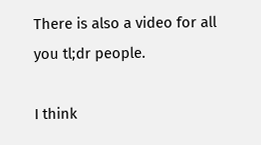There is also a video for all you tl;dr people.

I think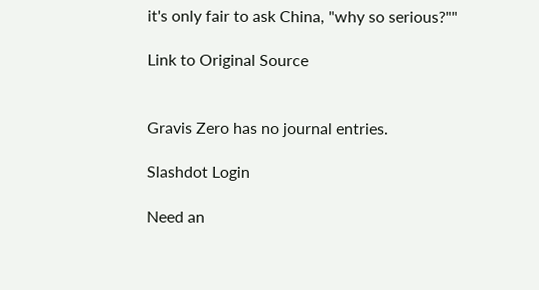it's only fair to ask China, "why so serious?""

Link to Original Source


Gravis Zero has no journal entries.

Slashdot Login

Need an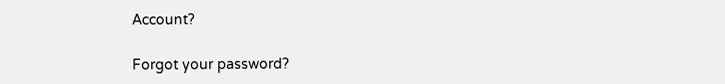Account?

Forgot your password?